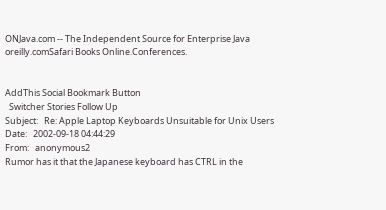ONJava.com -- The Independent Source for Enterprise Java
oreilly.comSafari Books Online.Conferences.


AddThis Social Bookmark Button
  Switcher Stories Follow Up
Subject:   Re: Apple Laptop Keyboards Unsuitable for Unix Users
Date:   2002-09-18 04:44:29
From:   anonymous2
Rumor has it that the Japanese keyboard has CTRL in the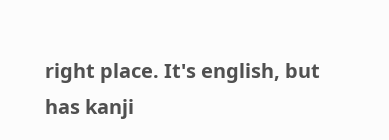right place. It's english, but has kanji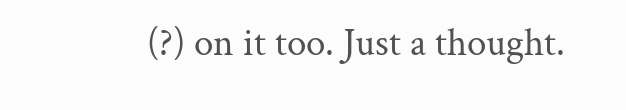(?) on it too. Just a thought.